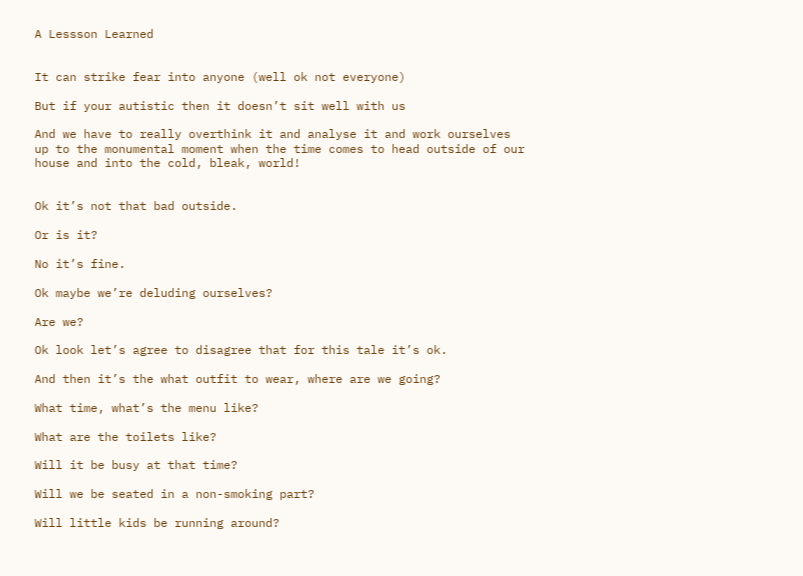A Lessson Learned


It can strike fear into anyone (well ok not everyone)

But if your autistic then it doesn’t sit well with us

And we have to really overthink it and analyse it and work ourselves up to the monumental moment when the time comes to head outside of our house and into the cold, bleak, world!


Ok it’s not that bad outside.

Or is it?

No it’s fine.

Ok maybe we’re deluding ourselves?

Are we?

Ok look let’s agree to disagree that for this tale it’s ok.

And then it’s the what outfit to wear, where are we going?

What time, what’s the menu like?

What are the toilets like?

Will it be busy at that time?

Will we be seated in a non-smoking part?

Will little kids be running around?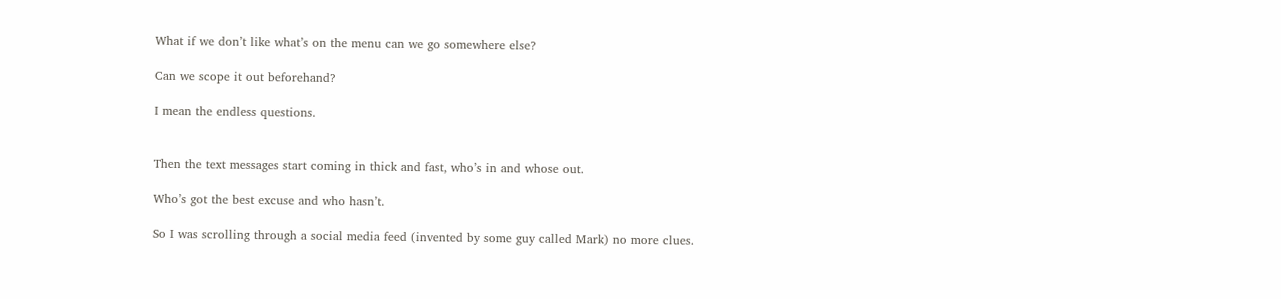What if we don’t like what’s on the menu can we go somewhere else?

Can we scope it out beforehand?

I mean the endless questions.


Then the text messages start coming in thick and fast, who’s in and whose out.

Who’s got the best excuse and who hasn’t.

So I was scrolling through a social media feed (invented by some guy called Mark) no more clues.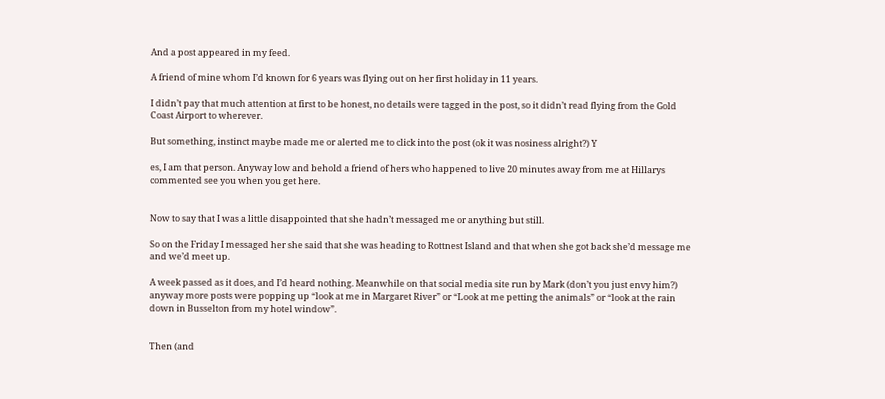And a post appeared in my feed.

A friend of mine whom I’d known for 6 years was flying out on her first holiday in 11 years.

I didn’t pay that much attention at first to be honest, no details were tagged in the post, so it didn’t read flying from the Gold Coast Airport to wherever.

But something, instinct maybe made me or alerted me to click into the post (ok it was nosiness alright?) Y

es, I am that person. Anyway low and behold a friend of hers who happened to live 20 minutes away from me at Hillarys commented see you when you get here.


Now to say that I was a little disappointed that she hadn’t messaged me or anything but still.

So on the Friday I messaged her she said that she was heading to Rottnest Island and that when she got back she’d message me and we’d meet up.

A week passed as it does, and I’d heard nothing. Meanwhile on that social media site run by Mark (don’t you just envy him?) anyway more posts were popping up “look at me in Margaret River” or “Look at me petting the animals” or “look at the rain down in Busselton from my hotel window”.


Then (and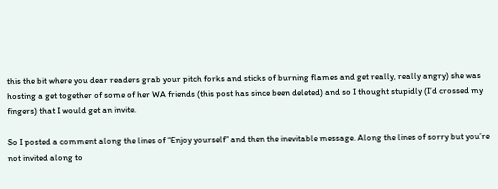this the bit where you dear readers grab your pitch forks and sticks of burning flames and get really, really angry) she was hosting a get together of some of her WA friends (this post has since been deleted) and so I thought stupidly (I’d crossed my fingers) that I would get an invite.

So I posted a comment along the lines of “Enjoy yourself” and then the inevitable message. Along the lines of sorry but you’re not invited along to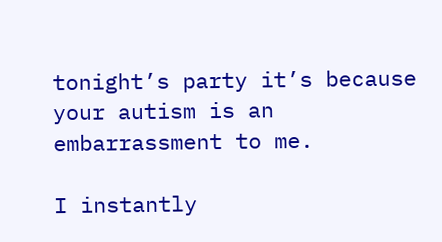tonight’s party it’s because your autism is an embarrassment to me.

I instantly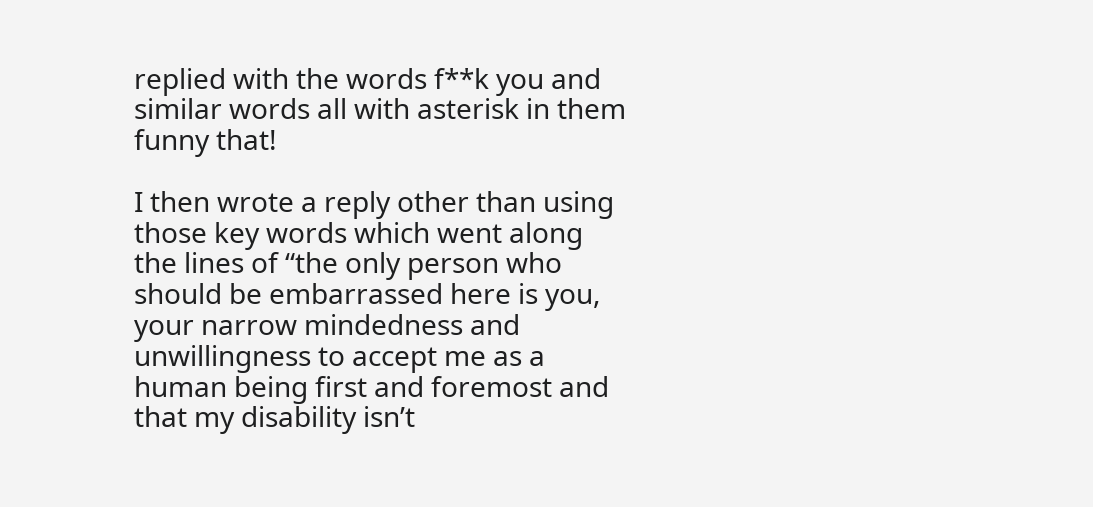replied with the words f**k you and similar words all with asterisk in them funny that!

I then wrote a reply other than using those key words which went along the lines of “the only person who should be embarrassed here is you, your narrow mindedness and unwillingness to accept me as a human being first and foremost and that my disability isn’t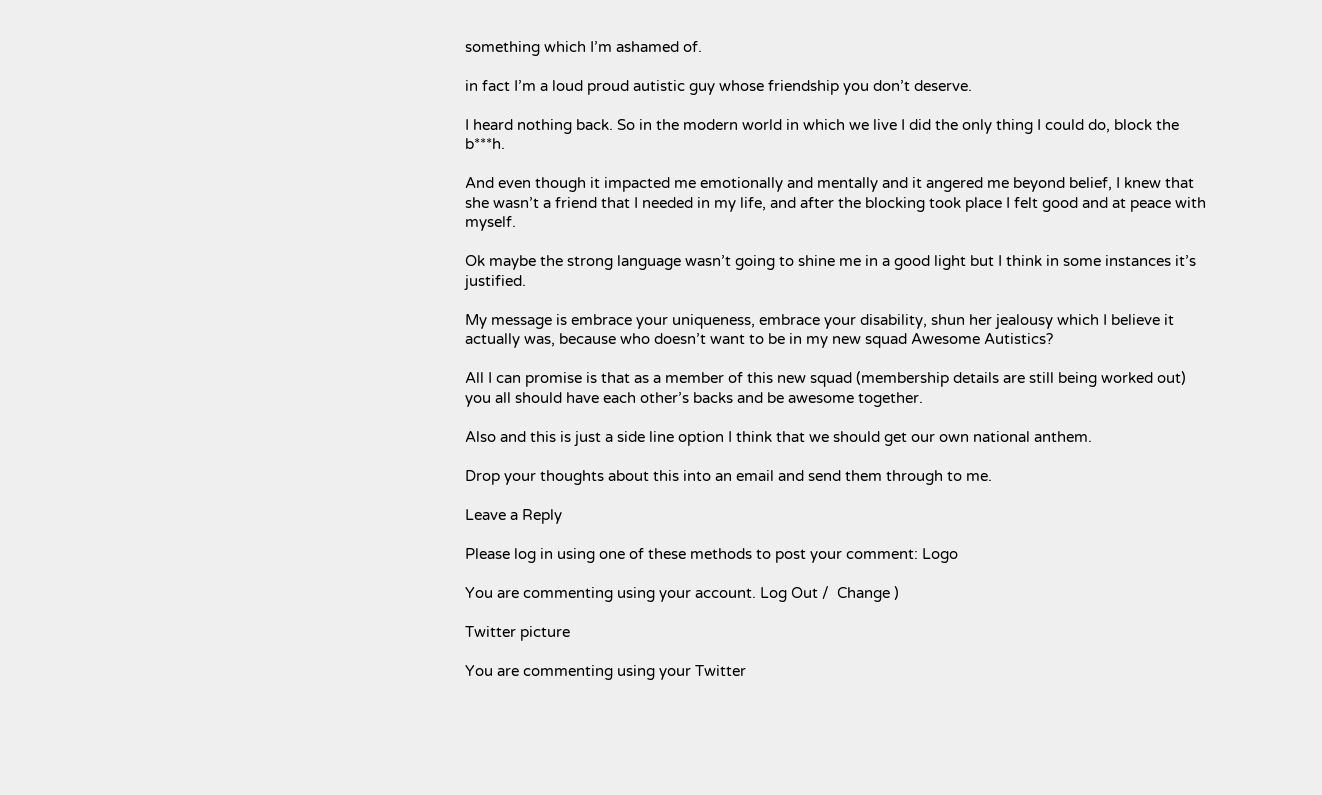something which I’m ashamed of.

in fact I’m a loud proud autistic guy whose friendship you don’t deserve.

I heard nothing back. So in the modern world in which we live I did the only thing I could do, block the b***h.

And even though it impacted me emotionally and mentally and it angered me beyond belief, I knew that she wasn’t a friend that I needed in my life, and after the blocking took place I felt good and at peace with myself.

Ok maybe the strong language wasn’t going to shine me in a good light but I think in some instances it’s justified.

My message is embrace your uniqueness, embrace your disability, shun her jealousy which I believe it actually was, because who doesn’t want to be in my new squad Awesome Autistics?

All I can promise is that as a member of this new squad (membership details are still being worked out) you all should have each other’s backs and be awesome together.

Also and this is just a side line option I think that we should get our own national anthem.

Drop your thoughts about this into an email and send them through to me.

Leave a Reply

Please log in using one of these methods to post your comment: Logo

You are commenting using your account. Log Out /  Change )

Twitter picture

You are commenting using your Twitter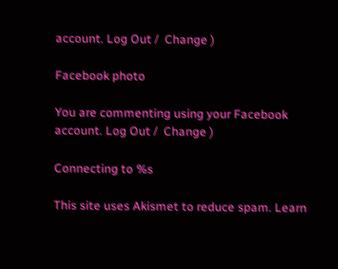account. Log Out /  Change )

Facebook photo

You are commenting using your Facebook account. Log Out /  Change )

Connecting to %s

This site uses Akismet to reduce spam. Learn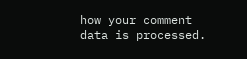how your comment data is processed.